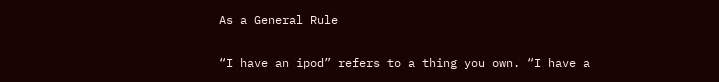As a General Rule

“I have an ipod” refers to a thing you own. “I have a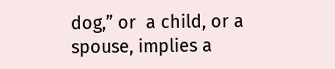dog,” or  a child, or a spouse, implies a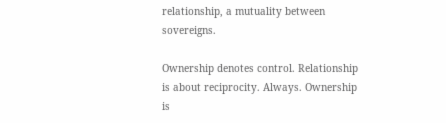relationship, a mutuality between sovereigns.

Ownership denotes control. Relationship is about reciprocity. Always. Ownership is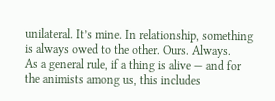unilateral. It’s mine. In relationship, something is always owed to the other. Ours. Always.
As a general rule, if a thing is alive — and for the animists among us, this includes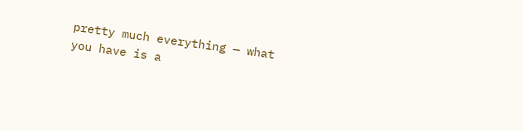pretty much everything — what you have is a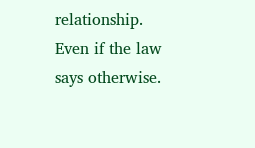relationship. Even if the law says otherwise.